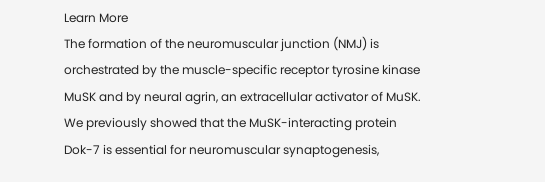Learn More
The formation of the neuromuscular junction (NMJ) is orchestrated by the muscle-specific receptor tyrosine kinase MuSK and by neural agrin, an extracellular activator of MuSK. We previously showed that the MuSK-interacting protein Dok-7 is essential for neuromuscular synaptogenesis,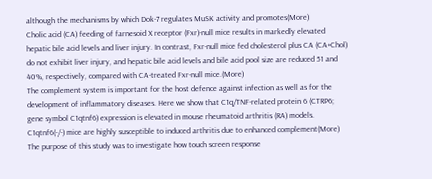although the mechanisms by which Dok-7 regulates MuSK activity and promotes(More)
Cholic acid (CA) feeding of farnesoid X receptor (Fxr)-null mice results in markedly elevated hepatic bile acid levels and liver injury. In contrast, Fxr-null mice fed cholesterol plus CA (CA+Chol) do not exhibit liver injury, and hepatic bile acid levels and bile acid pool size are reduced 51 and 40%, respectively, compared with CA-treated Fxr-null mice.(More)
The complement system is important for the host defence against infection as well as for the development of inflammatory diseases. Here we show that C1q/TNF-related protein 6 (CTRP6; gene symbol C1qtnf6) expression is elevated in mouse rheumatoid arthritis (RA) models. C1qtnf6(-/-) mice are highly susceptible to induced arthritis due to enhanced complement(More)
The purpose of this study was to investigate how touch screen response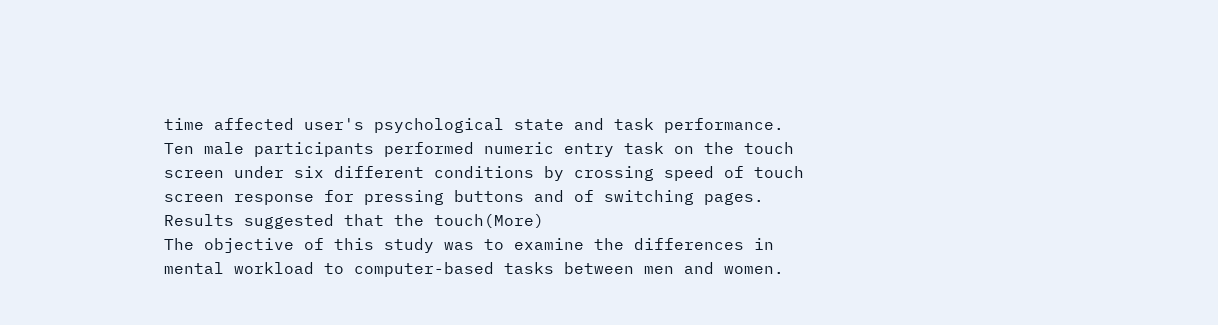time affected user's psychological state and task performance. Ten male participants performed numeric entry task on the touch screen under six different conditions by crossing speed of touch screen response for pressing buttons and of switching pages. Results suggested that the touch(More)
The objective of this study was to examine the differences in mental workload to computer-based tasks between men and women.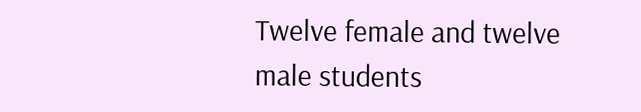Twelve female and twelve male students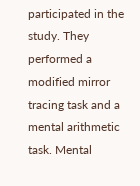participated in the study. They performed a modified mirror tracing task and a mental arithmetic task. Mental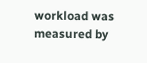workload was measured by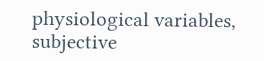physiological variables, subjective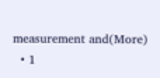measurement and(More)
  • 1